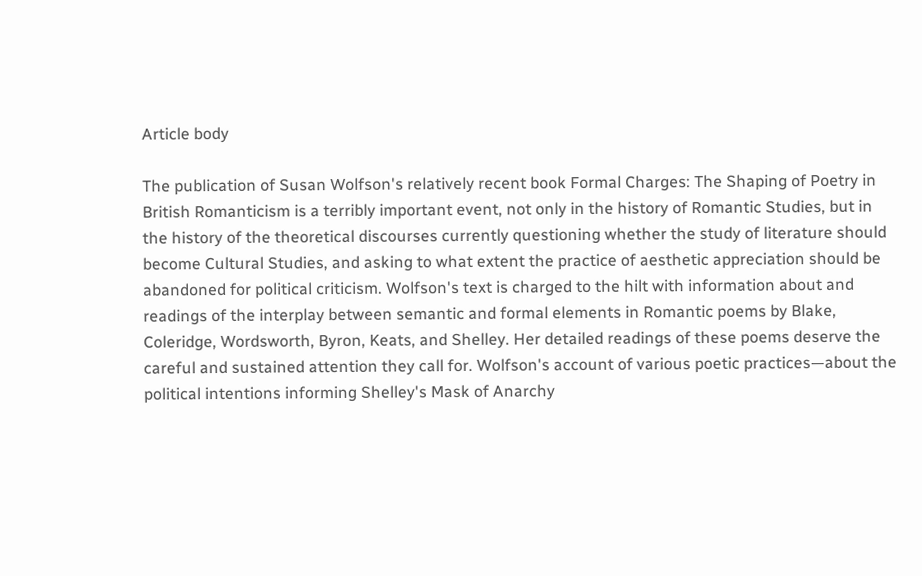Article body

The publication of Susan Wolfson's relatively recent book Formal Charges: The Shaping of Poetry in British Romanticism is a terribly important event, not only in the history of Romantic Studies, but in the history of the theoretical discourses currently questioning whether the study of literature should become Cultural Studies, and asking to what extent the practice of aesthetic appreciation should be abandoned for political criticism. Wolfson's text is charged to the hilt with information about and readings of the interplay between semantic and formal elements in Romantic poems by Blake, Coleridge, Wordsworth, Byron, Keats, and Shelley. Her detailed readings of these poems deserve the careful and sustained attention they call for. Wolfson's account of various poetic practices—about the political intentions informing Shelley's Mask of Anarchy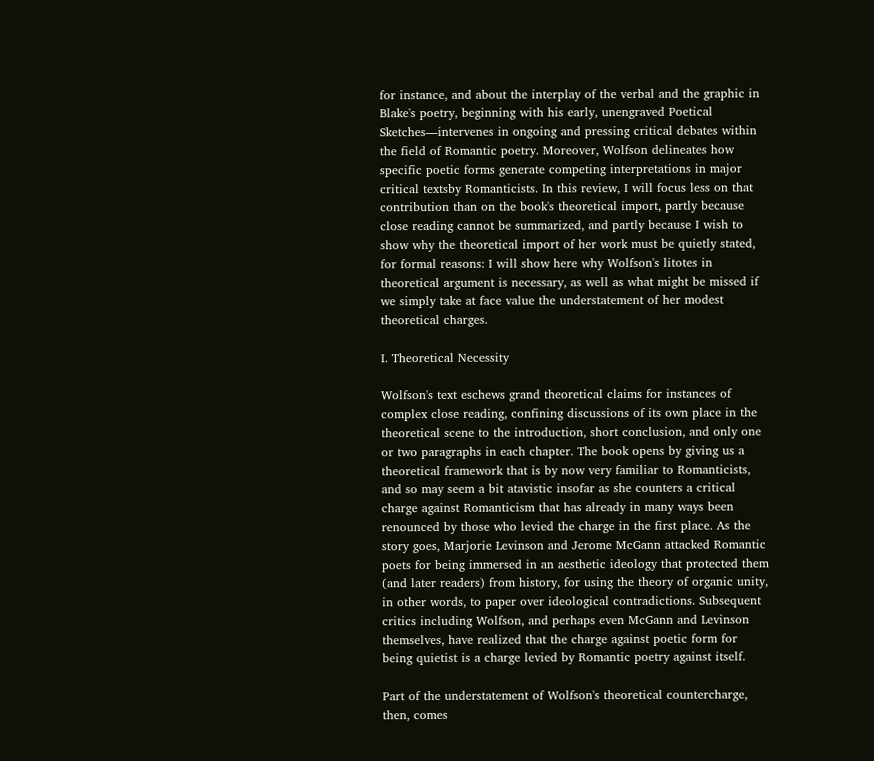for instance, and about the interplay of the verbal and the graphic in Blake's poetry, beginning with his early, unengraved Poetical Sketches—intervenes in ongoing and pressing critical debates within the field of Romantic poetry. Moreover, Wolfson delineates how specific poetic forms generate competing interpretations in major critical textsby Romanticists. In this review, I will focus less on that contribution than on the book's theoretical import, partly because close reading cannot be summarized, and partly because I wish to show why the theoretical import of her work must be quietly stated, for formal reasons: I will show here why Wolfson's litotes in theoretical argument is necessary, as well as what might be missed if we simply take at face value the understatement of her modest theoretical charges.

I. Theoretical Necessity

Wolfson's text eschews grand theoretical claims for instances of complex close reading, confining discussions of its own place in the theoretical scene to the introduction, short conclusion, and only one or two paragraphs in each chapter. The book opens by giving us a theoretical framework that is by now very familiar to Romanticists, and so may seem a bit atavistic insofar as she counters a critical charge against Romanticism that has already in many ways been renounced by those who levied the charge in the first place. As the story goes, Marjorie Levinson and Jerome McGann attacked Romantic poets for being immersed in an aesthetic ideology that protected them (and later readers) from history, for using the theory of organic unity, in other words, to paper over ideological contradictions. Subsequent critics including Wolfson, and perhaps even McGann and Levinson themselves, have realized that the charge against poetic form for being quietist is a charge levied by Romantic poetry against itself.

Part of the understatement of Wolfson's theoretical countercharge, then, comes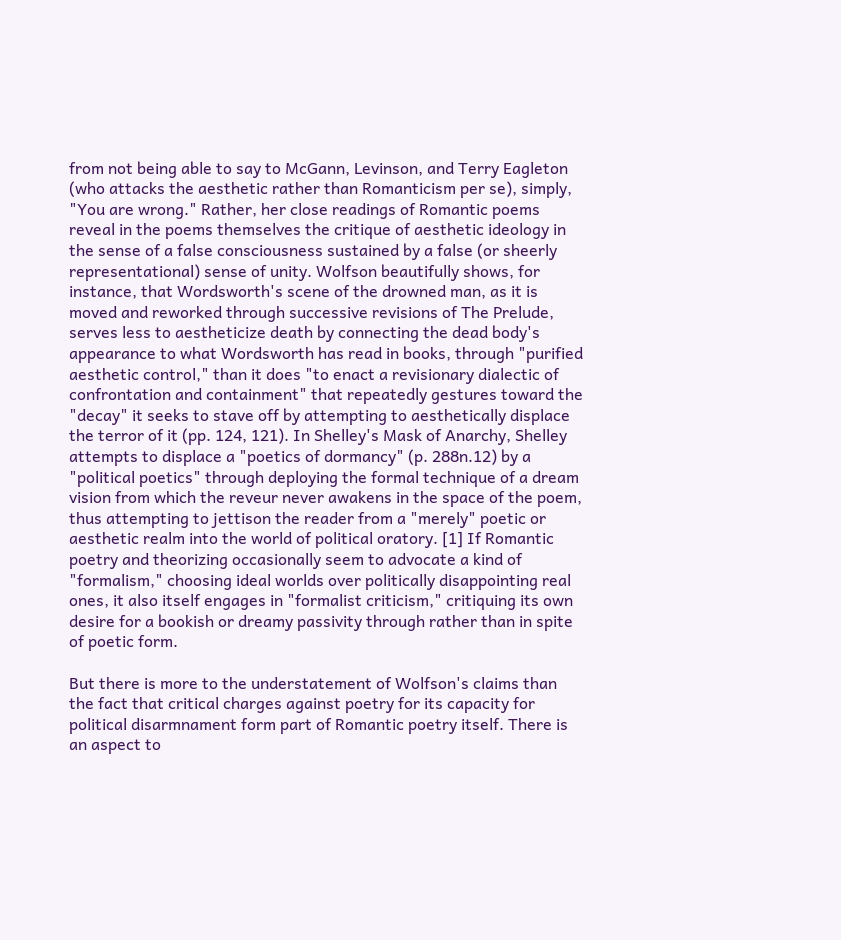from not being able to say to McGann, Levinson, and Terry Eagleton (who attacks the aesthetic rather than Romanticism per se), simply, "You are wrong." Rather, her close readings of Romantic poems reveal in the poems themselves the critique of aesthetic ideology in the sense of a false consciousness sustained by a false (or sheerly representational) sense of unity. Wolfson beautifully shows, for instance, that Wordsworth's scene of the drowned man, as it is moved and reworked through successive revisions of The Prelude, serves less to aestheticize death by connecting the dead body's appearance to what Wordsworth has read in books, through "purified aesthetic control," than it does "to enact a revisionary dialectic of confrontation and containment" that repeatedly gestures toward the "decay" it seeks to stave off by attempting to aesthetically displace the terror of it (pp. 124, 121). In Shelley's Mask of Anarchy, Shelley attempts to displace a "poetics of dormancy" (p. 288n.12) by a "political poetics" through deploying the formal technique of a dream vision from which the reveur never awakens in the space of the poem, thus attempting to jettison the reader from a "merely" poetic or aesthetic realm into the world of political oratory. [1] If Romantic poetry and theorizing occasionally seem to advocate a kind of "formalism," choosing ideal worlds over politically disappointing real ones, it also itself engages in "formalist criticism," critiquing its own desire for a bookish or dreamy passivity through rather than in spite of poetic form.

But there is more to the understatement of Wolfson's claims than the fact that critical charges against poetry for its capacity for political disarmnament form part of Romantic poetry itself. There is an aspect to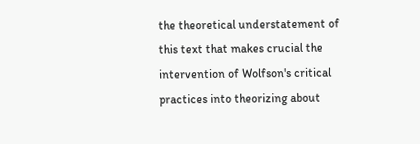the theoretical understatement of this text that makes crucial the intervention of Wolfson's critical practices into theorizing about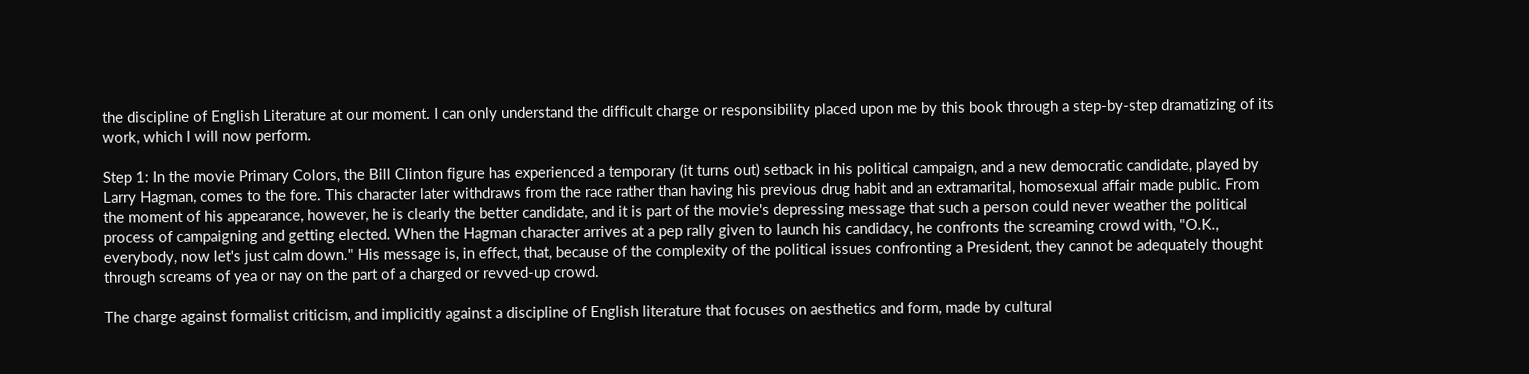the discipline of English Literature at our moment. I can only understand the difficult charge or responsibility placed upon me by this book through a step-by-step dramatizing of its work, which I will now perform.

Step 1: In the movie Primary Colors, the Bill Clinton figure has experienced a temporary (it turns out) setback in his political campaign, and a new democratic candidate, played by Larry Hagman, comes to the fore. This character later withdraws from the race rather than having his previous drug habit and an extramarital, homosexual affair made public. From the moment of his appearance, however, he is clearly the better candidate, and it is part of the movie's depressing message that such a person could never weather the political process of campaigning and getting elected. When the Hagman character arrives at a pep rally given to launch his candidacy, he confronts the screaming crowd with, "O.K., everybody, now let's just calm down." His message is, in effect, that, because of the complexity of the political issues confronting a President, they cannot be adequately thought through screams of yea or nay on the part of a charged or revved-up crowd.

The charge against formalist criticism, and implicitly against a discipline of English literature that focuses on aesthetics and form, made by cultural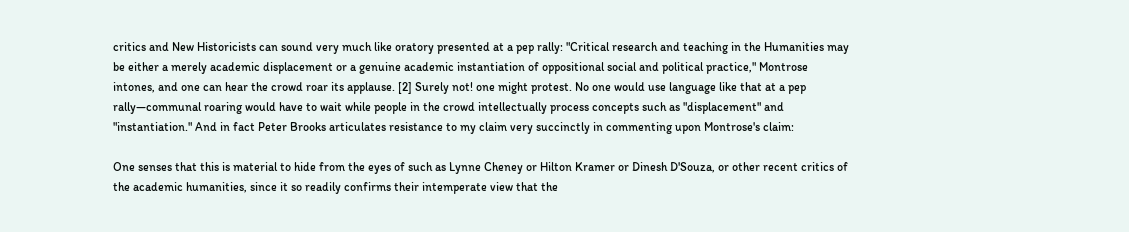critics and New Historicists can sound very much like oratory presented at a pep rally: "Critical research and teaching in the Humanities may be either a merely academic displacement or a genuine academic instantiation of oppositional social and political practice," Montrose intones, and one can hear the crowd roar its applause. [2] Surely not! one might protest. No one would use language like that at a pep rally—communal roaring would have to wait while people in the crowd intellectually process concepts such as "displacement" and "instantiation." And in fact Peter Brooks articulates resistance to my claim very succinctly in commenting upon Montrose's claim:

One senses that this is material to hide from the eyes of such as Lynne Cheney or Hilton Kramer or Dinesh D'Souza, or other recent critics of the academic humanities, since it so readily confirms their intemperate view that the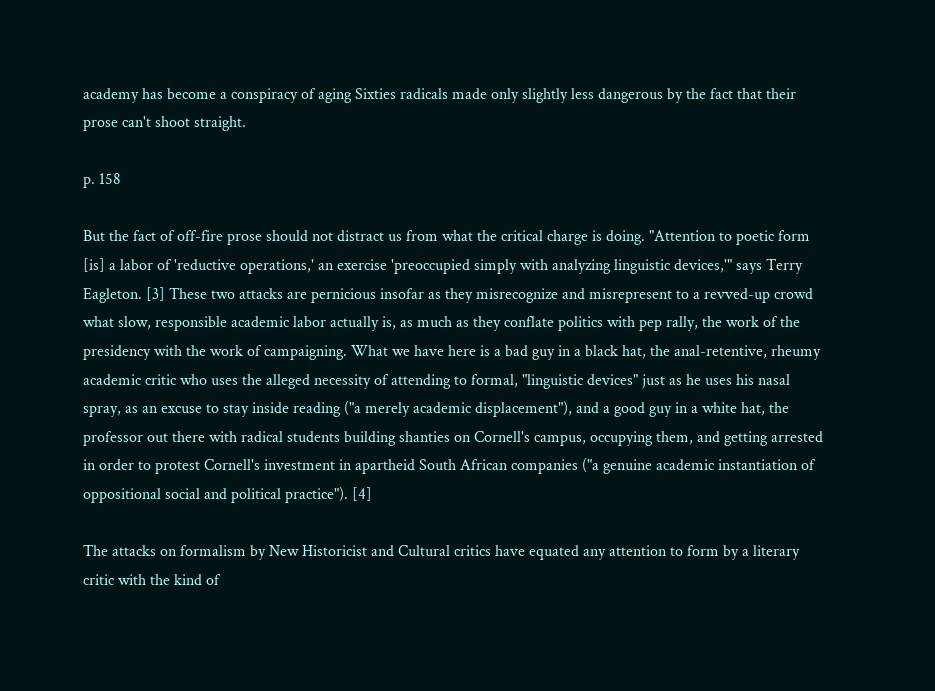academy has become a conspiracy of aging Sixties radicals made only slightly less dangerous by the fact that their prose can't shoot straight.

p. 158

But the fact of off-fire prose should not distract us from what the critical charge is doing. "Attention to poetic form [is] a labor of 'reductive operations,' an exercise 'preoccupied simply with analyzing linguistic devices,'" says Terry Eagleton. [3] These two attacks are pernicious insofar as they misrecognize and misrepresent to a revved-up crowd what slow, responsible academic labor actually is, as much as they conflate politics with pep rally, the work of the presidency with the work of campaigning. What we have here is a bad guy in a black hat, the anal-retentive, rheumy academic critic who uses the alleged necessity of attending to formal, "linguistic devices" just as he uses his nasal spray, as an excuse to stay inside reading ("a merely academic displacement"), and a good guy in a white hat, the professor out there with radical students building shanties on Cornell's campus, occupying them, and getting arrested in order to protest Cornell's investment in apartheid South African companies ("a genuine academic instantiation of oppositional social and political practice"). [4]

The attacks on formalism by New Historicist and Cultural critics have equated any attention to form by a literary critic with the kind of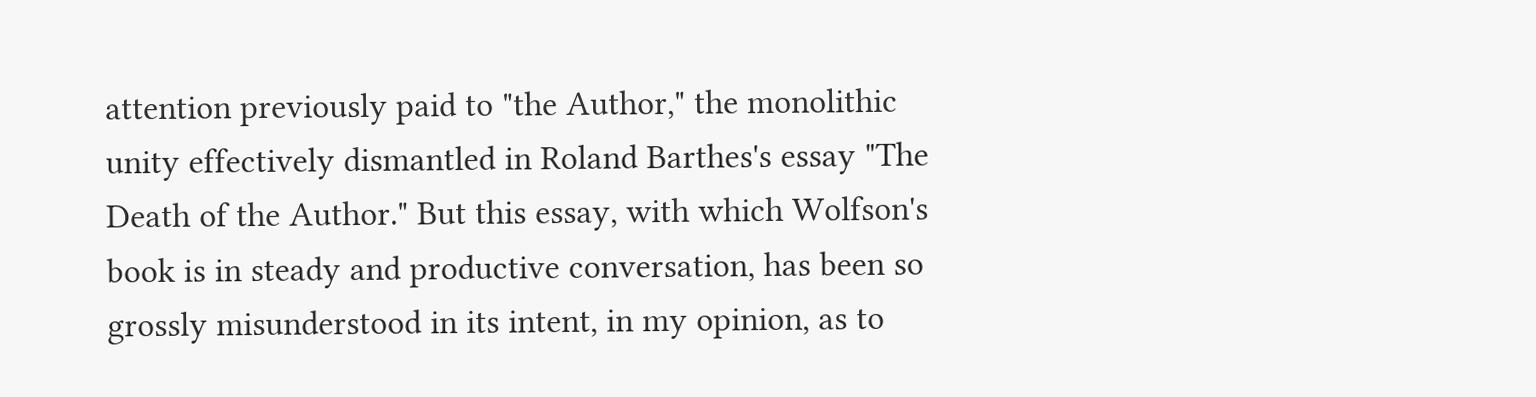attention previously paid to "the Author," the monolithic unity effectively dismantled in Roland Barthes's essay "The Death of the Author." But this essay, with which Wolfson's book is in steady and productive conversation, has been so grossly misunderstood in its intent, in my opinion, as to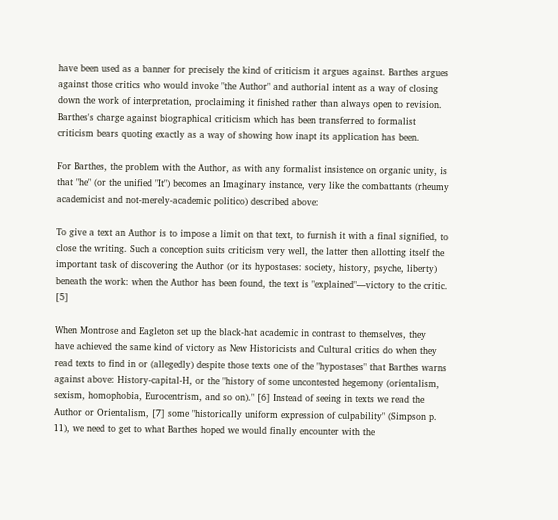have been used as a banner for precisely the kind of criticism it argues against. Barthes argues against those critics who would invoke "the Author" and authorial intent as a way of closing down the work of interpretation, proclaiming it finished rather than always open to revision. Barthes's charge against biographical criticism which has been transferred to formalist criticism bears quoting exactly as a way of showing how inapt its application has been.

For Barthes, the problem with the Author, as with any formalist insistence on organic unity, is that "he" (or the unified "It") becomes an Imaginary instance, very like the combattants (rheumy academicist and not-merely-academic politico) described above:

To give a text an Author is to impose a limit on that text, to furnish it with a final signified, to close the writing. Such a conception suits criticism very well, the latter then allotting itself the important task of discovering the Author (or its hypostases: society, history, psyche, liberty) beneath the work: when the Author has been found, the text is "explained"—victory to the critic. [5]

When Montrose and Eagleton set up the black-hat academic in contrast to themselves, they have achieved the same kind of victory as New Historicists and Cultural critics do when they read texts to find in or (allegedly) despite those texts one of the "hypostases" that Barthes warns against above: History-capital-H, or the "history of some uncontested hegemony (orientalism, sexism, homophobia, Eurocentrism, and so on)." [6] Instead of seeing in texts we read the Author or Orientalism, [7] some "historically uniform expression of culpability" (Simpson p. 11), we need to get to what Barthes hoped we would finally encounter with the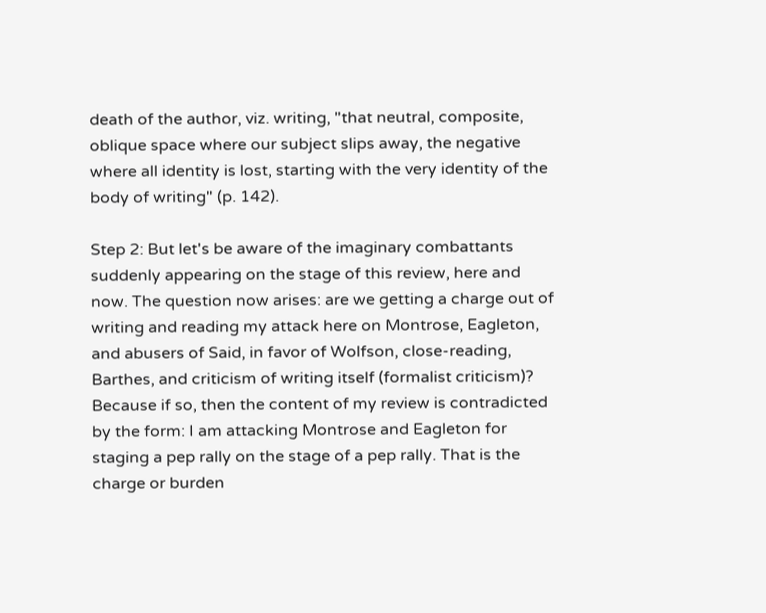death of the author, viz. writing, "that neutral, composite, oblique space where our subject slips away, the negative where all identity is lost, starting with the very identity of the body of writing" (p. 142).

Step 2: But let's be aware of the imaginary combattants suddenly appearing on the stage of this review, here and now. The question now arises: are we getting a charge out of writing and reading my attack here on Montrose, Eagleton, and abusers of Said, in favor of Wolfson, close-reading, Barthes, and criticism of writing itself (formalist criticism)? Because if so, then the content of my review is contradicted by the form: I am attacking Montrose and Eagleton for staging a pep rally on the stage of a pep rally. That is the charge or burden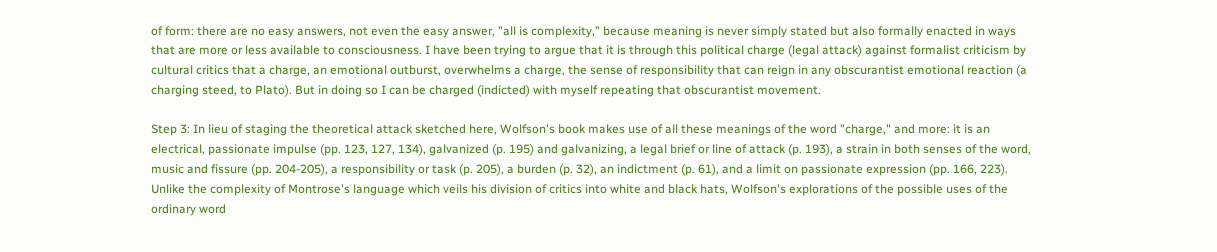of form: there are no easy answers, not even the easy answer, "all is complexity," because meaning is never simply stated but also formally enacted in ways that are more or less available to consciousness. I have been trying to argue that it is through this political charge (legal attack) against formalist criticism by cultural critics that a charge, an emotional outburst, overwhelms a charge, the sense of responsibility that can reign in any obscurantist emotional reaction (a charging steed, to Plato). But in doing so I can be charged (indicted) with myself repeating that obscurantist movement.

Step 3: In lieu of staging the theoretical attack sketched here, Wolfson's book makes use of all these meanings of the word "charge," and more: it is an electrical, passionate impulse (pp. 123, 127, 134), galvanized (p. 195) and galvanizing, a legal brief or line of attack (p. 193), a strain in both senses of the word, music and fissure (pp. 204-205), a responsibility or task (p. 205), a burden (p. 32), an indictment (p. 61), and a limit on passionate expression (pp. 166, 223). Unlike the complexity of Montrose's language which veils his division of critics into white and black hats, Wolfson's explorations of the possible uses of the ordinary word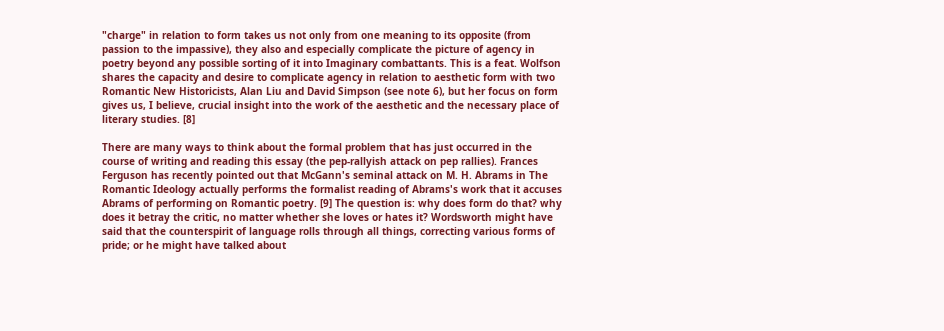"charge" in relation to form takes us not only from one meaning to its opposite (from passion to the impassive), they also and especially complicate the picture of agency in poetry beyond any possible sorting of it into Imaginary combattants. This is a feat. Wolfson shares the capacity and desire to complicate agency in relation to aesthetic form with two Romantic New Historicists, Alan Liu and David Simpson (see note 6), but her focus on form gives us, I believe, crucial insight into the work of the aesthetic and the necessary place of literary studies. [8]

There are many ways to think about the formal problem that has just occurred in the course of writing and reading this essay (the pep-rallyish attack on pep rallies). Frances Ferguson has recently pointed out that McGann's seminal attack on M. H. Abrams in The Romantic Ideology actually performs the formalist reading of Abrams's work that it accuses Abrams of performing on Romantic poetry. [9] The question is: why does form do that? why does it betray the critic, no matter whether she loves or hates it? Wordsworth might have said that the counterspirit of language rolls through all things, correcting various forms of pride; or he might have talked about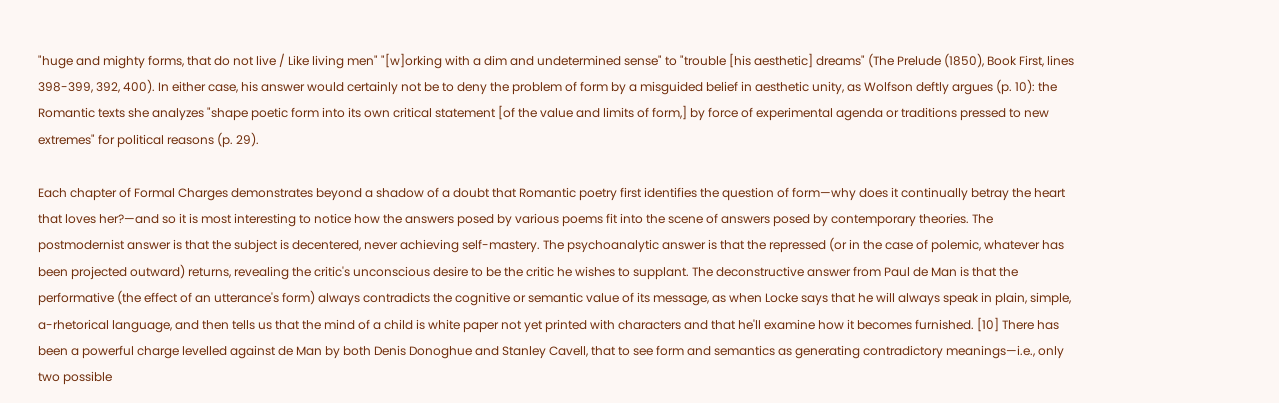"huge and mighty forms, that do not live / Like living men" "[w]orking with a dim and undetermined sense" to "trouble [his aesthetic] dreams" (The Prelude (1850), Book First, lines 398-399, 392, 400). In either case, his answer would certainly not be to deny the problem of form by a misguided belief in aesthetic unity, as Wolfson deftly argues (p. 10): the Romantic texts she analyzes "shape poetic form into its own critical statement [of the value and limits of form,] by force of experimental agenda or traditions pressed to new extremes" for political reasons (p. 29).

Each chapter of Formal Charges demonstrates beyond a shadow of a doubt that Romantic poetry first identifies the question of form—why does it continually betray the heart that loves her?—and so it is most interesting to notice how the answers posed by various poems fit into the scene of answers posed by contemporary theories. The postmodernist answer is that the subject is decentered, never achieving self-mastery. The psychoanalytic answer is that the repressed (or in the case of polemic, whatever has been projected outward) returns, revealing the critic's unconscious desire to be the critic he wishes to supplant. The deconstructive answer from Paul de Man is that the performative (the effect of an utterance's form) always contradicts the cognitive or semantic value of its message, as when Locke says that he will always speak in plain, simple, a-rhetorical language, and then tells us that the mind of a child is white paper not yet printed with characters and that he'll examine how it becomes furnished. [10] There has been a powerful charge levelled against de Man by both Denis Donoghue and Stanley Cavell, that to see form and semantics as generating contradictory meanings—i.e., only two possible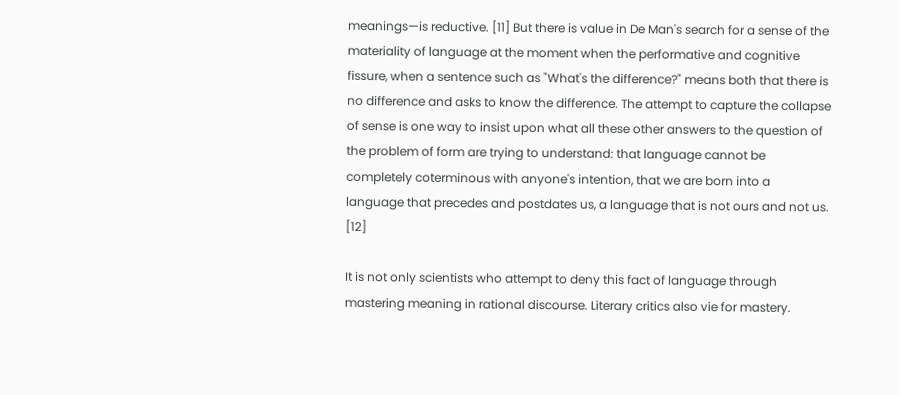meanings—is reductive. [11] But there is value in De Man's search for a sense of the materiality of language at the moment when the performative and cognitive fissure, when a sentence such as "What's the difference?" means both that there is no difference and asks to know the difference. The attempt to capture the collapse of sense is one way to insist upon what all these other answers to the question of the problem of form are trying to understand: that language cannot be completely coterminous with anyone's intention, that we are born into a language that precedes and postdates us, a language that is not ours and not us. [12]

It is not only scientists who attempt to deny this fact of language through mastering meaning in rational discourse. Literary critics also vie for mastery.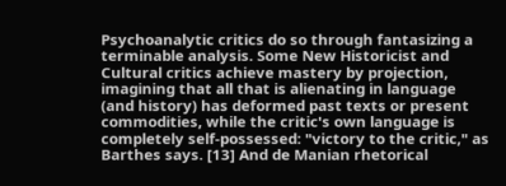Psychoanalytic critics do so through fantasizing a terminable analysis. Some New Historicist and Cultural critics achieve mastery by projection, imagining that all that is alienating in language (and history) has deformed past texts or present commodities, while the critic's own language is completely self-possessed: "victory to the critic," as Barthes says. [13] And de Manian rhetorical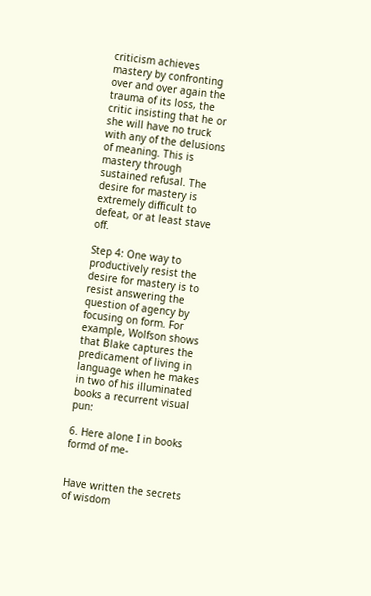criticism achieves mastery by confronting over and over again the trauma of its loss, the critic insisting that he or she will have no truck with any of the delusions of meaning. This is mastery through sustained refusal. The desire for mastery is extremely difficult to defeat, or at least stave off.

Step 4: One way to productively resist the desire for mastery is to resist answering the question of agency by focusing on form. For example, Wolfson shows that Blake captures the predicament of living in language when he makes in two of his illuminated books a recurrent visual pun:

6. Here alone I in books formd of me-


Have written the secrets of wisdom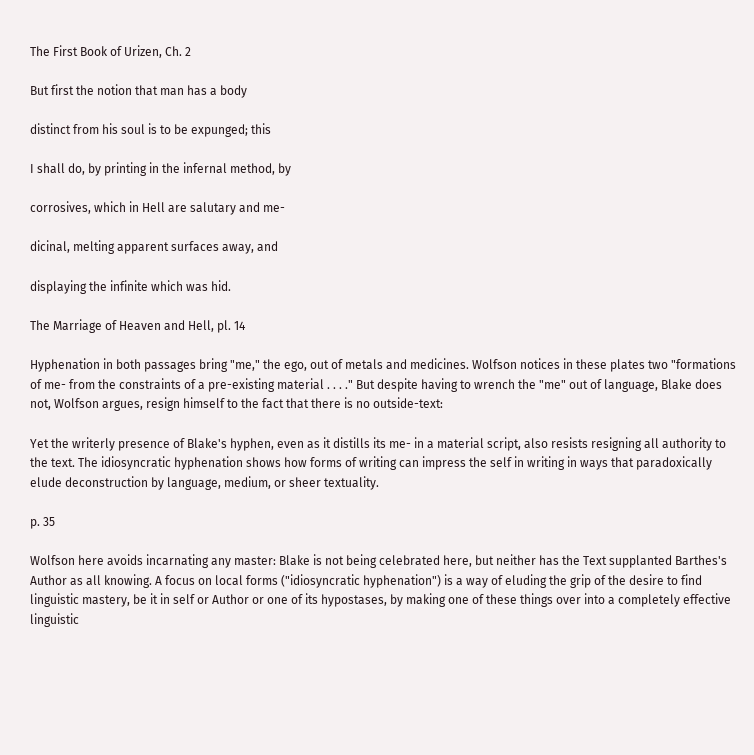The First Book of Urizen, Ch. 2

But first the notion that man has a body

distinct from his soul is to be expunged; this

I shall do, by printing in the infernal method, by

corrosives, which in Hell are salutary and me-

dicinal, melting apparent surfaces away, and

displaying the infinite which was hid.

The Marriage of Heaven and Hell, pl. 14

Hyphenation in both passages bring "me," the ego, out of metals and medicines. Wolfson notices in these plates two "formations of me- from the constraints of a pre-existing material . . . ." But despite having to wrench the "me" out of language, Blake does not, Wolfson argues, resign himself to the fact that there is no outside-text:

Yet the writerly presence of Blake's hyphen, even as it distills its me- in a material script, also resists resigning all authority to the text. The idiosyncratic hyphenation shows how forms of writing can impress the self in writing in ways that paradoxically elude deconstruction by language, medium, or sheer textuality.

p. 35

Wolfson here avoids incarnating any master: Blake is not being celebrated here, but neither has the Text supplanted Barthes's Author as all knowing. A focus on local forms ("idiosyncratic hyphenation") is a way of eluding the grip of the desire to find linguistic mastery, be it in self or Author or one of its hypostases, by making one of these things over into a completely effective linguistic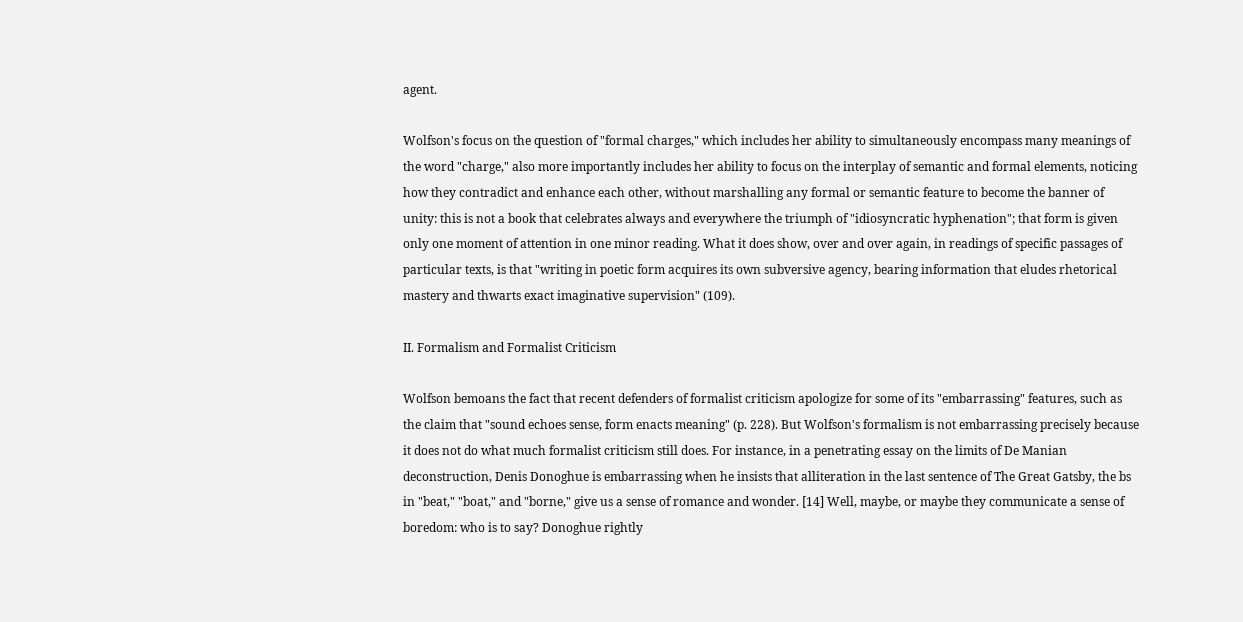agent.

Wolfson's focus on the question of "formal charges," which includes her ability to simultaneously encompass many meanings of the word "charge," also more importantly includes her ability to focus on the interplay of semantic and formal elements, noticing how they contradict and enhance each other, without marshalling any formal or semantic feature to become the banner of unity: this is not a book that celebrates always and everywhere the triumph of "idiosyncratic hyphenation"; that form is given only one moment of attention in one minor reading. What it does show, over and over again, in readings of specific passages of particular texts, is that "writing in poetic form acquires its own subversive agency, bearing information that eludes rhetorical mastery and thwarts exact imaginative supervision" (109).

II. Formalism and Formalist Criticism

Wolfson bemoans the fact that recent defenders of formalist criticism apologize for some of its "embarrassing" features, such as the claim that "sound echoes sense, form enacts meaning" (p. 228). But Wolfson's formalism is not embarrassing precisely because it does not do what much formalist criticism still does. For instance, in a penetrating essay on the limits of De Manian deconstruction, Denis Donoghue is embarrassing when he insists that alliteration in the last sentence of The Great Gatsby, the bs in "beat," "boat," and "borne," give us a sense of romance and wonder. [14] Well, maybe, or maybe they communicate a sense of boredom: who is to say? Donoghue rightly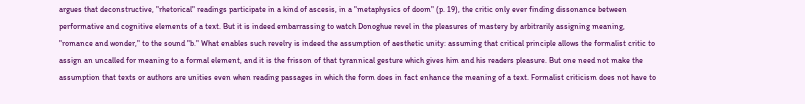argues that deconstructive, "rhetorical" readings participate in a kind of ascesis, in a "metaphysics of doom" (p. 19), the critic only ever finding dissonance between performative and cognitive elements of a text. But it is indeed embarrassing to watch Donoghue revel in the pleasures of mastery by arbitrarily assigning meaning, "romance and wonder," to the sound "b." What enables such revelry is indeed the assumption of aesthetic unity: assuming that critical principle allows the formalist critic to assign an uncalled for meaning to a formal element, and it is the frisson of that tyrannical gesture which gives him and his readers pleasure. But one need not make the assumption that texts or authors are unities even when reading passages in which the form does in fact enhance the meaning of a text. Formalist criticism does not have to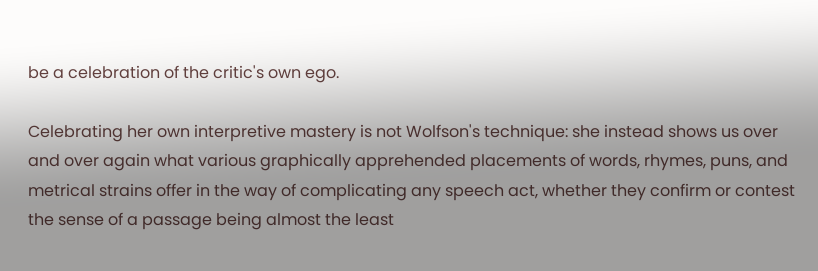be a celebration of the critic's own ego.

Celebrating her own interpretive mastery is not Wolfson's technique: she instead shows us over and over again what various graphically apprehended placements of words, rhymes, puns, and metrical strains offer in the way of complicating any speech act, whether they confirm or contest the sense of a passage being almost the least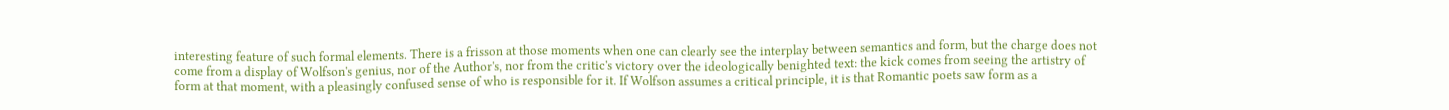interesting feature of such formal elements. There is a frisson at those moments when one can clearly see the interplay between semantics and form, but the charge does not come from a display of Wolfson's genius, nor of the Author's, nor from the critic's victory over the ideologically benighted text: the kick comes from seeing the artistry of form at that moment, with a pleasingly confused sense of who is responsible for it. If Wolfson assumes a critical principle, it is that Romantic poets saw form as a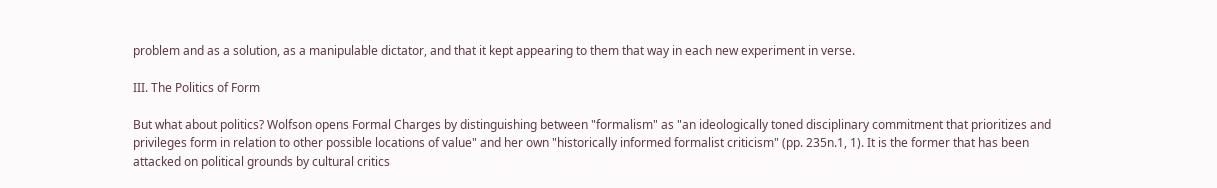problem and as a solution, as a manipulable dictator, and that it kept appearing to them that way in each new experiment in verse.

III. The Politics of Form

But what about politics? Wolfson opens Formal Charges by distinguishing between "formalism" as "an ideologically toned disciplinary commitment that prioritizes and privileges form in relation to other possible locations of value" and her own "historically informed formalist criticism" (pp. 235n.1, 1). It is the former that has been attacked on political grounds by cultural critics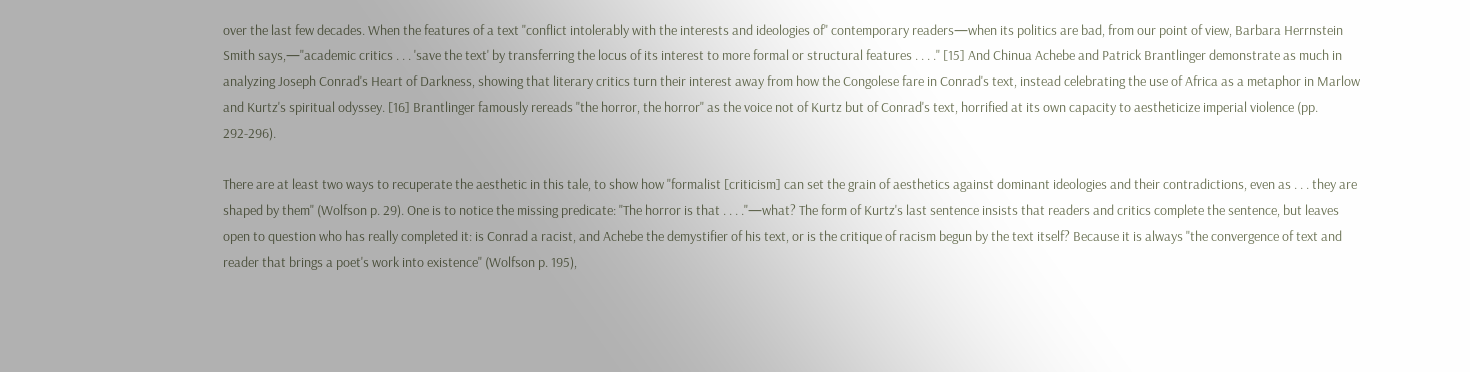over the last few decades. When the features of a text "conflict intolerably with the interests and ideologies of" contemporary readers—when its politics are bad, from our point of view, Barbara Herrnstein Smith says,—"academic critics . . . 'save the text' by transferring the locus of its interest to more formal or structural features . . . ." [15] And Chinua Achebe and Patrick Brantlinger demonstrate as much in analyzing Joseph Conrad's Heart of Darkness, showing that literary critics turn their interest away from how the Congolese fare in Conrad's text, instead celebrating the use of Africa as a metaphor in Marlow and Kurtz's spiritual odyssey. [16] Brantlinger famously rereads "the horror, the horror" as the voice not of Kurtz but of Conrad's text, horrified at its own capacity to aestheticize imperial violence (pp. 292-296).

There are at least two ways to recuperate the aesthetic in this tale, to show how "formalist [criticism] can set the grain of aesthetics against dominant ideologies and their contradictions, even as . . . they are shaped by them" (Wolfson p. 29). One is to notice the missing predicate: "The horror is that . . . ."—what? The form of Kurtz's last sentence insists that readers and critics complete the sentence, but leaves open to question who has really completed it: is Conrad a racist, and Achebe the demystifier of his text, or is the critique of racism begun by the text itself? Because it is always "the convergence of text and reader that brings a poet's work into existence" (Wolfson p. 195),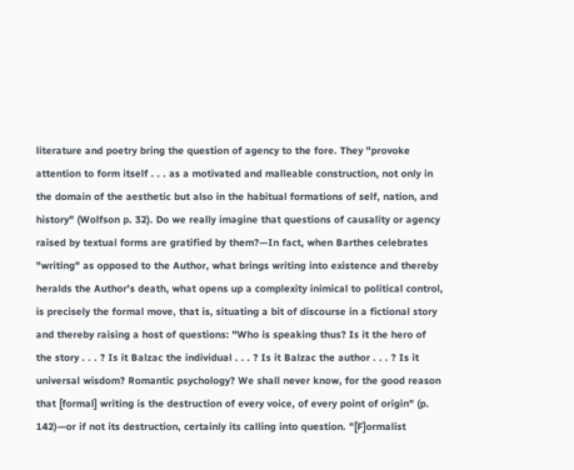literature and poetry bring the question of agency to the fore. They "provoke attention to form itself . . . as a motivated and malleable construction, not only in the domain of the aesthetic but also in the habitual formations of self, nation, and history" (Wolfson p. 32). Do we really imagine that questions of causality or agency raised by textual forms are gratified by them?—In fact, when Barthes celebrates "writing" as opposed to the Author, what brings writing into existence and thereby heralds the Author's death, what opens up a complexity inimical to political control, is precisely the formal move, that is, situating a bit of discourse in a fictional story and thereby raising a host of questions: "Who is speaking thus? Is it the hero of the story . . . ? Is it Balzac the individual . . . ? Is it Balzac the author . . . ? Is it universal wisdom? Romantic psychology? We shall never know, for the good reason that [formal] writing is the destruction of every voice, of every point of origin" (p. 142)—or if not its destruction, certainly its calling into question. "[F]ormalist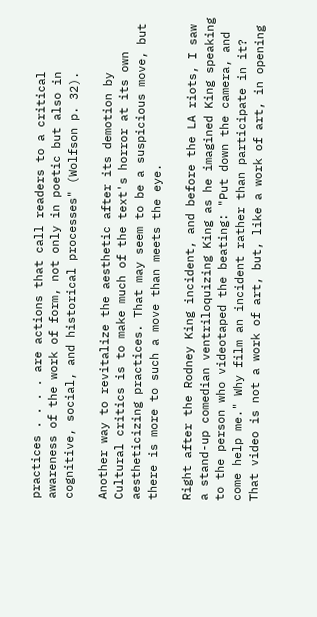practices . . . . are actions that call readers to a critical awareness of the work of form, not only in poetic but also in cognitive, social, and historical processes" (Wolfson p. 32).

Another way to revitalize the aesthetic after its demotion by Cultural critics is to make much of the text's horror at its own aestheticizing practices. That may seem to be a suspicious move, but there is more to such a move than meets the eye.

Right after the Rodney King incident, and before the LA riots, I saw a stand-up comedian ventriloquizing King as he imagined King speaking to the person who videotaped the beating: "Put down the camera, and come help me." Why film an incident rather than participate in it? That video is not a work of art, but, like a work of art, in opening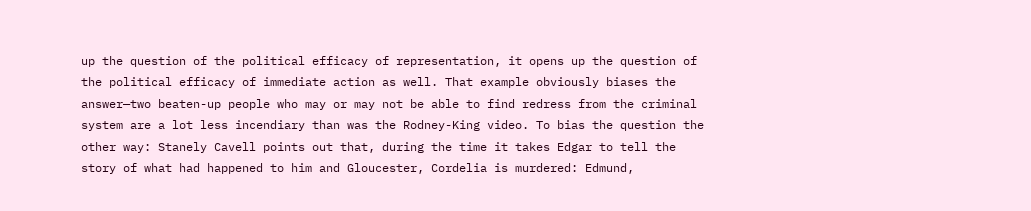up the question of the political efficacy of representation, it opens up the question of the political efficacy of immediate action as well. That example obviously biases the answer—two beaten-up people who may or may not be able to find redress from the criminal system are a lot less incendiary than was the Rodney-King video. To bias the question the other way: Stanely Cavell points out that, during the time it takes Edgar to tell the story of what had happened to him and Gloucester, Cordelia is murdered: Edmund,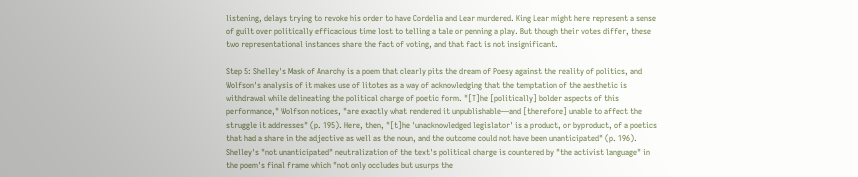listening, delays trying to revoke his order to have Cordelia and Lear murdered. King Lear might here represent a sense of guilt over politically efficacious time lost to telling a tale or penning a play. But though their votes differ, these two representational instances share the fact of voting, and that fact is not insignificant.

Step 5: Shelley's Mask of Anarchy is a poem that clearly pits the dream of Poesy against the reality of politics, and Wolfson's analysis of it makes use of litotes as a way of acknowledging that the temptation of the aesthetic is withdrawal while delineating the political charge of poetic form. "[T]he [politically] bolder aspects of this performance," Wolfson notices, "are exactly what rendered it unpublishable—and [therefore] unable to affect the struggle it addresses" (p. 195). Here, then, "[t]he 'unacknowledged legislator' is a product, or byproduct, of a poetics that had a share in the adjective as well as the noun, and the outcome could not have been unanticipated" (p. 196). Shelley's "not unanticipated" neutralization of the text's political charge is countered by "the activist language" in the poem's final frame which "not only occludes but usurps the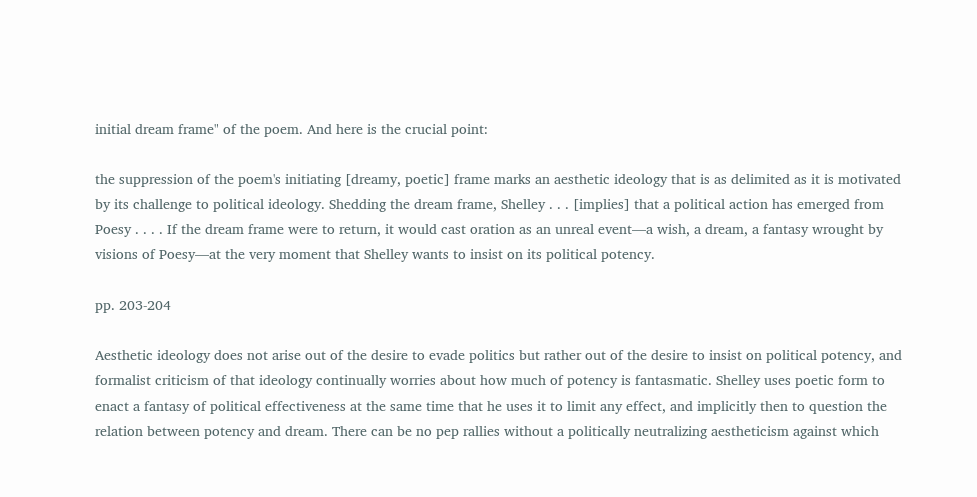initial dream frame" of the poem. And here is the crucial point:

the suppression of the poem's initiating [dreamy, poetic] frame marks an aesthetic ideology that is as delimited as it is motivated by its challenge to political ideology. Shedding the dream frame, Shelley . . . [implies] that a political action has emerged from Poesy . . . . If the dream frame were to return, it would cast oration as an unreal event—a wish, a dream, a fantasy wrought by visions of Poesy—at the very moment that Shelley wants to insist on its political potency.

pp. 203-204

Aesthetic ideology does not arise out of the desire to evade politics but rather out of the desire to insist on political potency, and formalist criticism of that ideology continually worries about how much of potency is fantasmatic. Shelley uses poetic form to enact a fantasy of political effectiveness at the same time that he uses it to limit any effect, and implicitly then to question the relation between potency and dream. There can be no pep rallies without a politically neutralizing aestheticism against which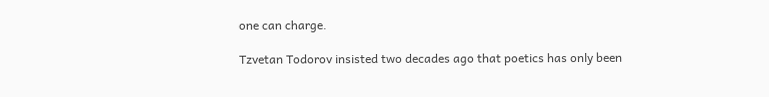one can charge.

Tzvetan Todorov insisted two decades ago that poetics has only been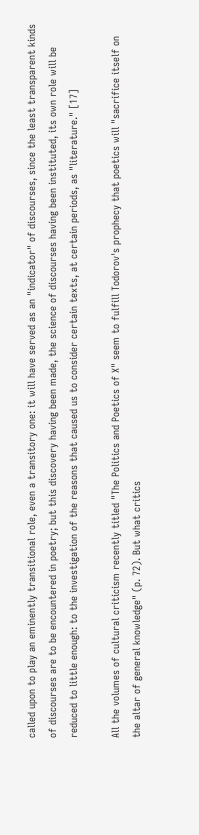called upon to play an eminently transitional role, even a transitory one: it will have served as an "indicator" of discourses, since the least transparent kinds of discourses are to be encountered in poetry; but this discovery having been made, the science of discourses having been instituted, its own role will be reduced to little enough: to the investigation of the reasons that caused us to consider certain texts, at certain periods, as "literature." [17]

All the volumes of cultural criticism recently titled "The Politics and Poetics of X" seem to fulfill Todorov's prophecy that poetics will "sacrifice itself on the altar of general knowledge" (p. 72). But what critics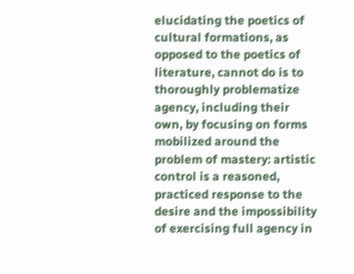elucidating the poetics of cultural formations, as opposed to the poetics of literature, cannot do is to thoroughly problematize agency, including their own, by focusing on forms mobilized around the problem of mastery: artistic control is a reasoned, practiced response to the desire and the impossibility of exercising full agency in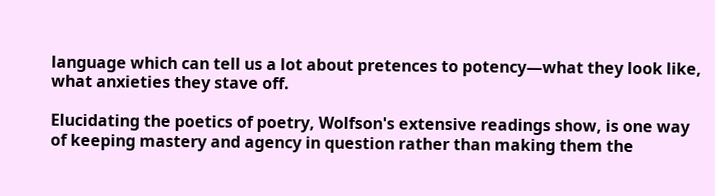language which can tell us a lot about pretences to potency—what they look like, what anxieties they stave off.

Elucidating the poetics of poetry, Wolfson's extensive readings show, is one way of keeping mastery and agency in question rather than making them the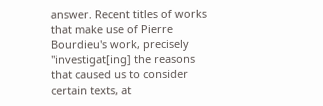answer. Recent titles of works that make use of Pierre Bourdieu's work, precisely "investigat[ing] the reasons that caused us to consider certain texts, at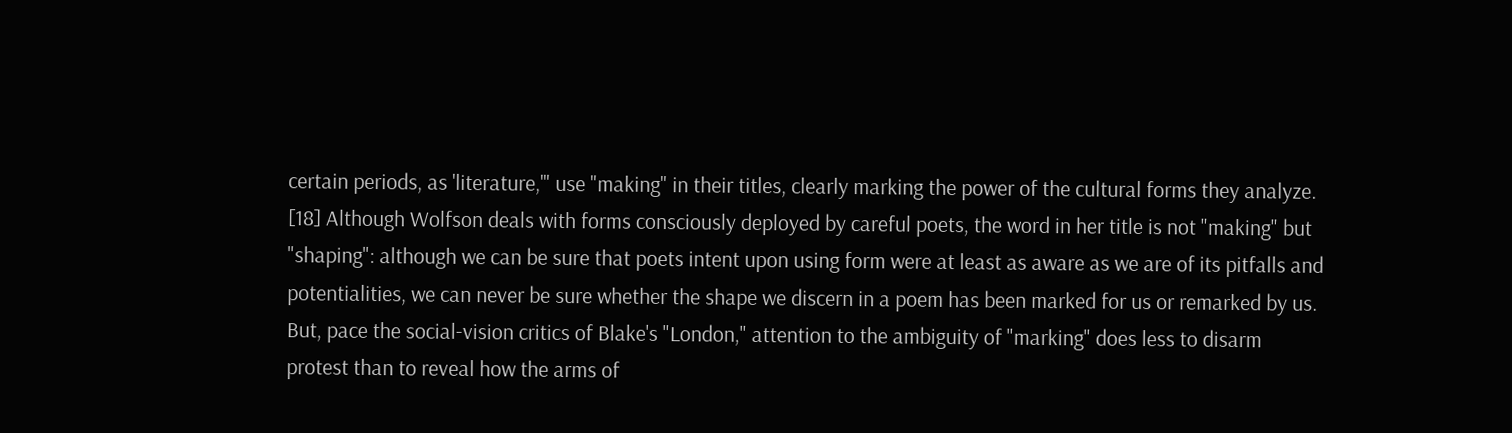certain periods, as 'literature,'" use "making" in their titles, clearly marking the power of the cultural forms they analyze. [18] Although Wolfson deals with forms consciously deployed by careful poets, the word in her title is not "making" but "shaping": although we can be sure that poets intent upon using form were at least as aware as we are of its pitfalls and potentialities, we can never be sure whether the shape we discern in a poem has been marked for us or remarked by us. But, pace the social-vision critics of Blake's "London," attention to the ambiguity of "marking" does less to disarm protest than to reveal how the arms of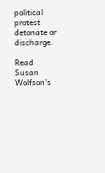political protest detonate or discharge.

Read Susan Wolfson's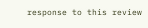response to this review